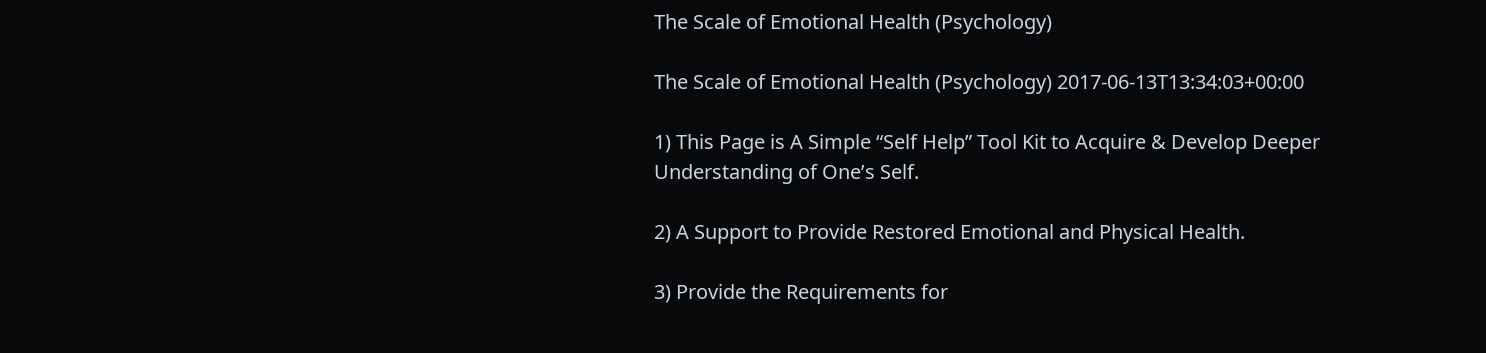The Scale of Emotional Health (Psychology)

The Scale of Emotional Health (Psychology) 2017-06-13T13:34:03+00:00

1) This Page is A Simple “Self Help” Tool Kit to Acquire & Develop Deeper Understanding of One’s Self.

2) A Support to Provide Restored Emotional and Physical Health.

3) Provide the Requirements for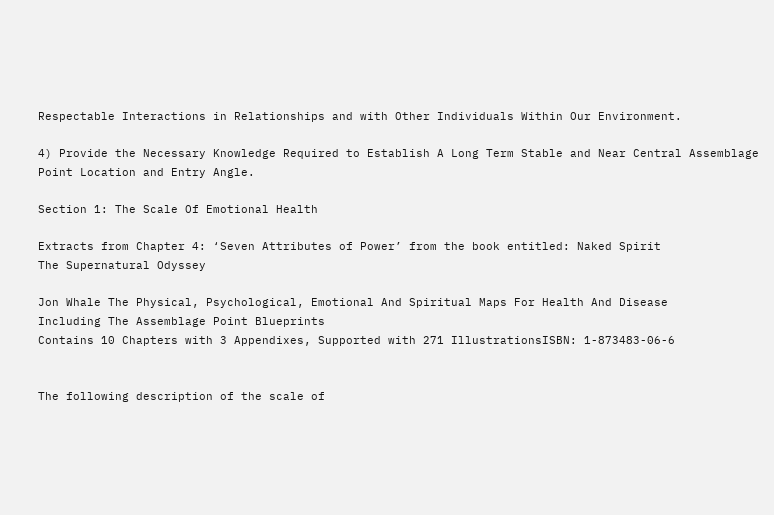Respectable Interactions in Relationships and with Other Individuals Within Our Environment.

4) Provide the Necessary Knowledge Required to Establish A Long Term Stable and Near Central Assemblage Point Location and Entry Angle.

Section 1: The Scale Of Emotional Health

Extracts from Chapter 4: ‘Seven Attributes of Power’ from the book entitled: Naked Spirit
The Supernatural Odyssey

Jon Whale The Physical, Psychological, Emotional And Spiritual Maps For Health And Disease
Including The Assemblage Point Blueprints
Contains 10 Chapters with 3 Appendixes, Supported with 271 IllustrationsISBN: 1-873483-06-6


The following description of the scale of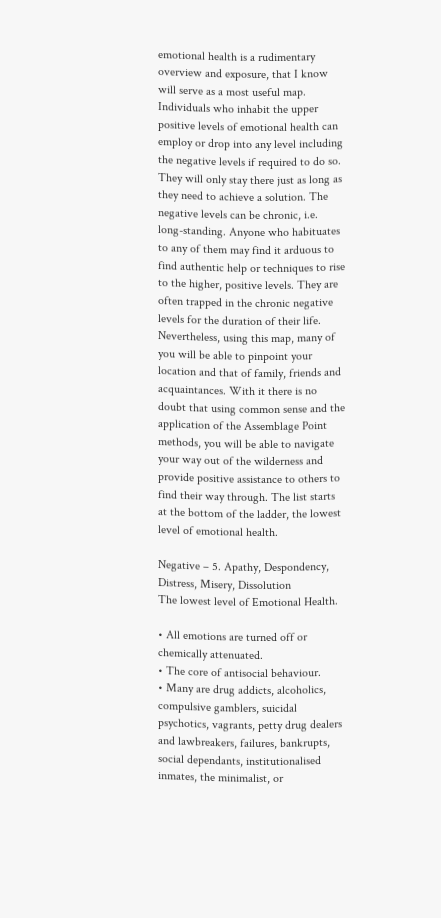emotional health is a rudimentary overview and exposure, that I know will serve as a most useful map. Individuals who inhabit the upper positive levels of emotional health can employ or drop into any level including the negative levels if required to do so. They will only stay there just as long as they need to achieve a solution. The negative levels can be chronic, i.e. long-standing. Anyone who habituates to any of them may find it arduous to find authentic help or techniques to rise to the higher, positive levels. They are often trapped in the chronic negative levels for the duration of their life. Nevertheless, using this map, many of you will be able to pinpoint your location and that of family, friends and acquaintances. With it there is no doubt that using common sense and the application of the Assemblage Point methods, you will be able to navigate your way out of the wilderness and provide positive assistance to others to find their way through. The list starts at the bottom of the ladder, the lowest level of emotional health.

Negative – 5. Apathy, Despondency, Distress, Misery, Dissolution
The lowest level of Emotional Health.

• All emotions are turned off or chemically attenuated.
• The core of antisocial behaviour.
• Many are drug addicts, alcoholics, compulsive gamblers, suicidal psychotics, vagrants, petty drug dealers and lawbreakers, failures, bankrupts, social dependants, institutionalised inmates, the minimalist, or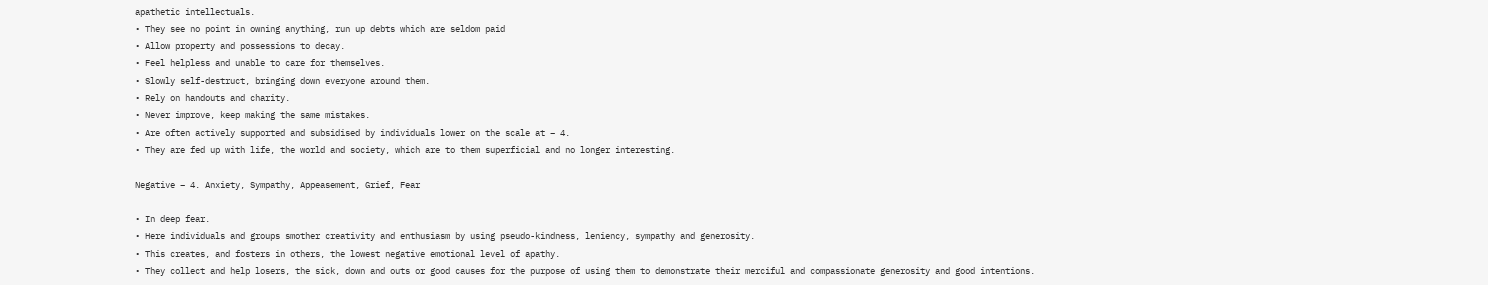apathetic intellectuals.
• They see no point in owning anything, run up debts which are seldom paid
• Allow property and possessions to decay.
• Feel helpless and unable to care for themselves.
• Slowly self-destruct, bringing down everyone around them.
• Rely on handouts and charity.
• Never improve, keep making the same mistakes.
• Are often actively supported and subsidised by individuals lower on the scale at – 4.
• They are fed up with life, the world and society, which are to them superficial and no longer interesting.

Negative – 4. Anxiety, Sympathy, Appeasement, Grief, Fear

• In deep fear.
• Here individuals and groups smother creativity and enthusiasm by using pseudo-kindness, leniency, sympathy and generosity.
• This creates, and fosters in others, the lowest negative emotional level of apathy.
• They collect and help losers, the sick, down and outs or good causes for the purpose of using them to demonstrate their merciful and compassionate generosity and good intentions.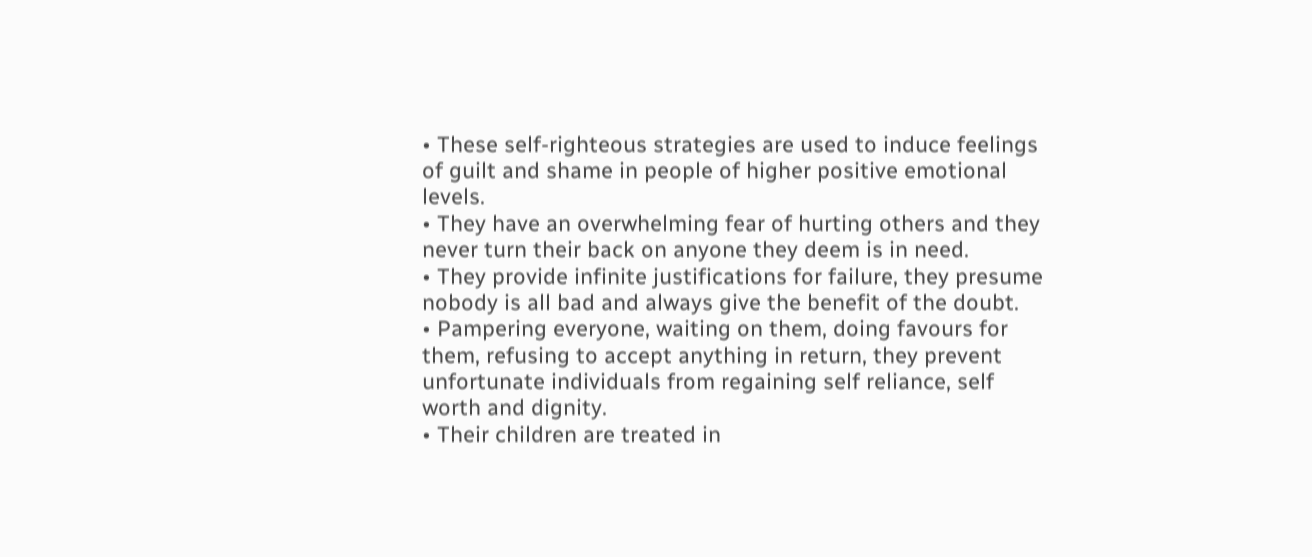• These self-righteous strategies are used to induce feelings of guilt and shame in people of higher positive emotional levels.
• They have an overwhelming fear of hurting others and they never turn their back on anyone they deem is in need.
• They provide infinite justifications for failure, they presume nobody is all bad and always give the benefit of the doubt.
• Pampering everyone, waiting on them, doing favours for them, refusing to accept anything in return, they prevent unfortunate individuals from regaining self reliance, self worth and dignity.
• Their children are treated in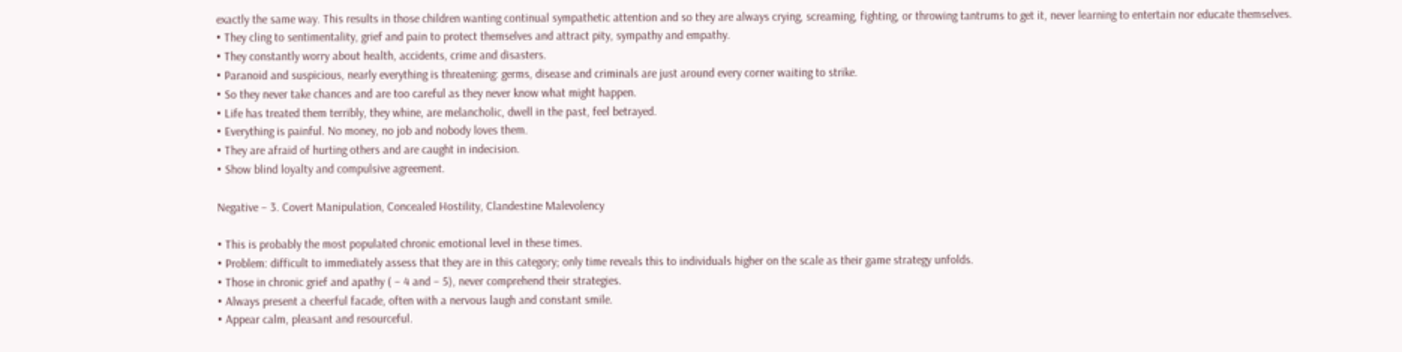exactly the same way. This results in those children wanting continual sympathetic attention and so they are always crying, screaming, fighting, or throwing tantrums to get it, never learning to entertain nor educate themselves.
• They cling to sentimentality, grief and pain to protect themselves and attract pity, sympathy and empathy.
• They constantly worry about health, accidents, crime and disasters.
• Paranoid and suspicious, nearly everything is threatening: germs, disease and criminals are just around every corner waiting to strike.
• So they never take chances and are too careful as they never know what might happen.
• Life has treated them terribly, they whine, are melancholic, dwell in the past, feel betrayed.
• Everything is painful. No money, no job and nobody loves them.
• They are afraid of hurting others and are caught in indecision.
• Show blind loyalty and compulsive agreement.

Negative – 3. Covert Manipulation, Concealed Hostility, Clandestine Malevolency

• This is probably the most populated chronic emotional level in these times.
• Problem: difficult to immediately assess that they are in this category; only time reveals this to individuals higher on the scale as their game strategy unfolds.
• Those in chronic grief and apathy ( – 4 and – 5), never comprehend their strategies.
• Always present a cheerful facade, often with a nervous laugh and constant smile.
• Appear calm, pleasant and resourceful.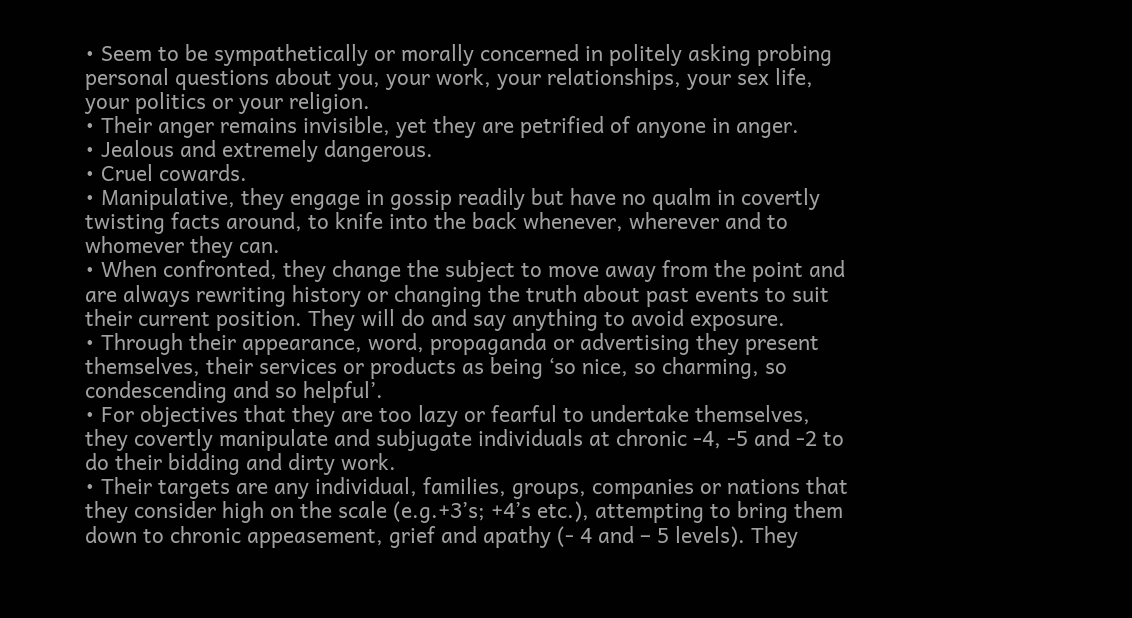• Seem to be sympathetically or morally concerned in politely asking probing personal questions about you, your work, your relationships, your sex life, your politics or your religion.
• Their anger remains invisible, yet they are petrified of anyone in anger.
• Jealous and extremely dangerous.
• Cruel cowards.
• Manipulative, they engage in gossip readily but have no qualm in covertly twisting facts around, to knife into the back whenever, wherever and to whomever they can.
• When confronted, they change the subject to move away from the point and are always rewriting history or changing the truth about past events to suit their current position. They will do and say anything to avoid exposure.
• Through their appearance, word, propaganda or advertising they present themselves, their services or products as being ‘so nice, so charming, so condescending and so helpful’.
• For objectives that they are too lazy or fearful to undertake themselves, they covertly manipulate and subjugate individuals at chronic -4, -5 and -2 to do their bidding and dirty work.
• Their targets are any individual, families, groups, companies or nations that they consider high on the scale (e.g.+3’s; +4’s etc.), attempting to bring them down to chronic appeasement, grief and apathy (- 4 and – 5 levels). They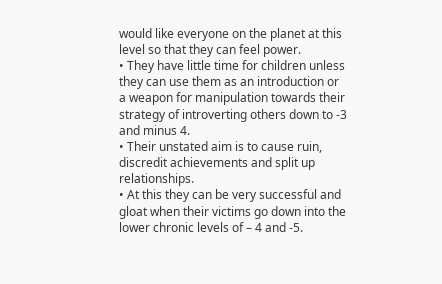would like everyone on the planet at this level so that they can feel power.
• They have little time for children unless they can use them as an introduction or a weapon for manipulation towards their strategy of introverting others down to -3 and minus 4.
• Their unstated aim is to cause ruin, discredit achievements and split up relationships.
• At this they can be very successful and gloat when their victims go down into the lower chronic levels of – 4 and -5.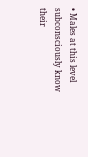• Males at this level subconsciously know their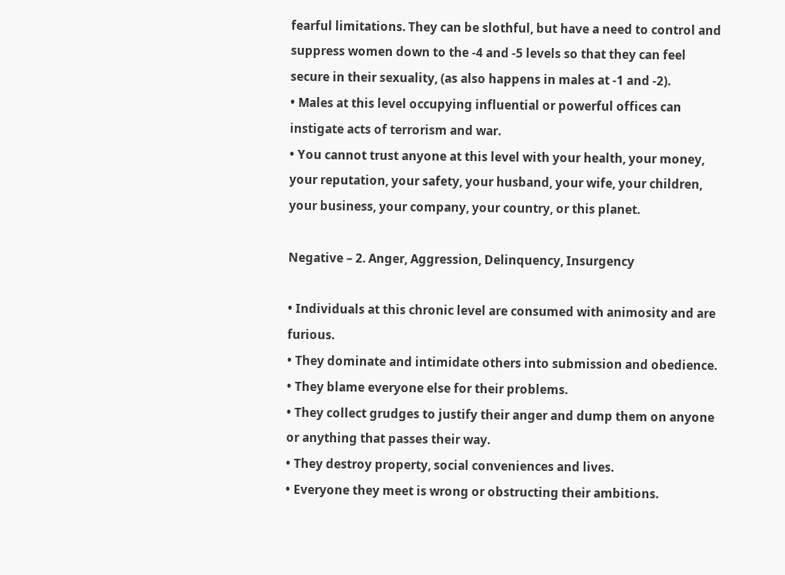fearful limitations. They can be slothful, but have a need to control and suppress women down to the -4 and -5 levels so that they can feel secure in their sexuality, (as also happens in males at -1 and -2).
• Males at this level occupying influential or powerful offices can instigate acts of terrorism and war.
• You cannot trust anyone at this level with your health, your money, your reputation, your safety, your husband, your wife, your children, your business, your company, your country, or this planet.

Negative – 2. Anger, Aggression, Delinquency, Insurgency

• Individuals at this chronic level are consumed with animosity and are furious.
• They dominate and intimidate others into submission and obedience.
• They blame everyone else for their problems.
• They collect grudges to justify their anger and dump them on anyone or anything that passes their way.
• They destroy property, social conveniences and lives.
• Everyone they meet is wrong or obstructing their ambitions.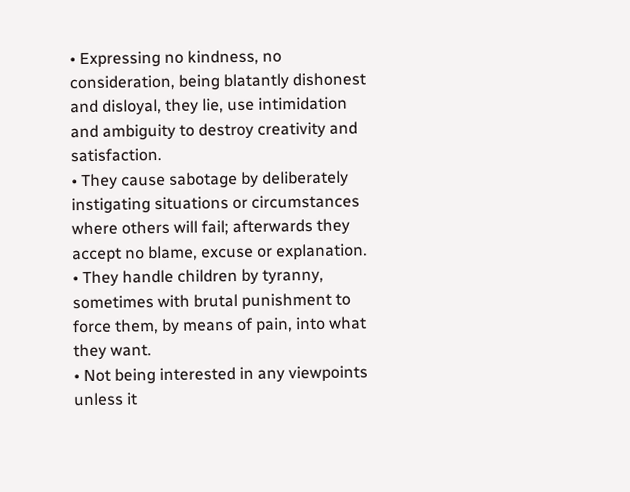• Expressing no kindness, no consideration, being blatantly dishonest and disloyal, they lie, use intimidation and ambiguity to destroy creativity and satisfaction.
• They cause sabotage by deliberately instigating situations or circumstances where others will fail; afterwards they accept no blame, excuse or explanation.
• They handle children by tyranny, sometimes with brutal punishment to force them, by means of pain, into what they want.
• Not being interested in any viewpoints unless it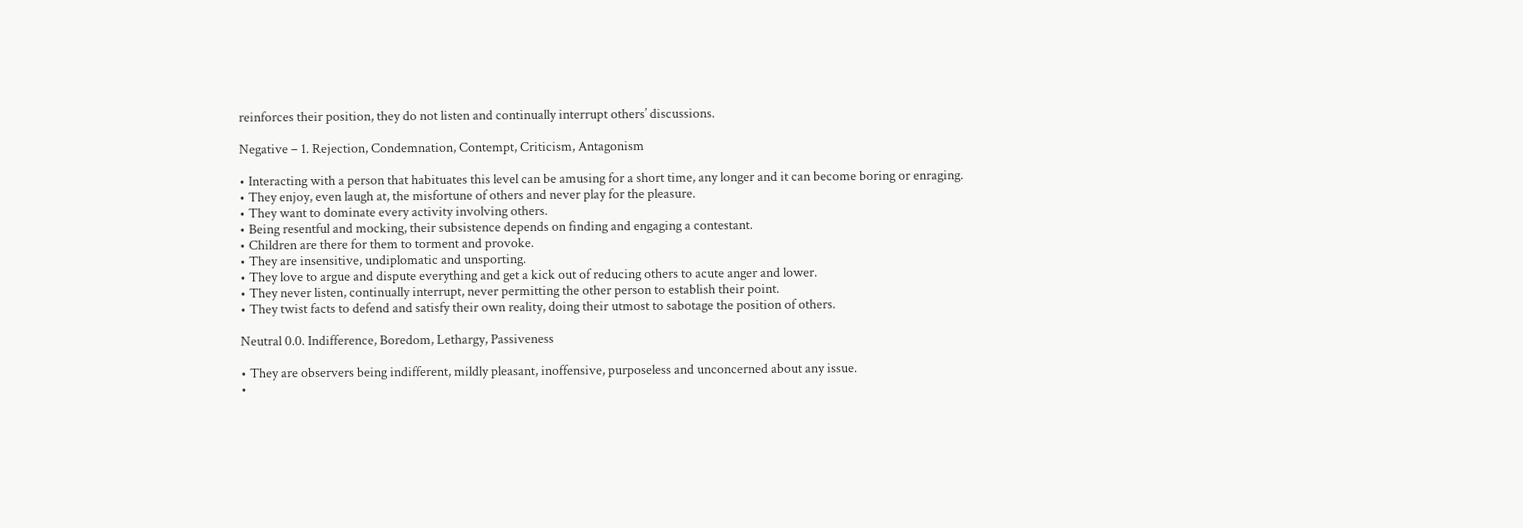reinforces their position, they do not listen and continually interrupt others’ discussions.

Negative – 1. Rejection, Condemnation, Contempt, Criticism, Antagonism

• Interacting with a person that habituates this level can be amusing for a short time, any longer and it can become boring or enraging.
• They enjoy, even laugh at, the misfortune of others and never play for the pleasure.
• They want to dominate every activity involving others.
• Being resentful and mocking, their subsistence depends on finding and engaging a contestant.
• Children are there for them to torment and provoke.
• They are insensitive, undiplomatic and unsporting.
• They love to argue and dispute everything and get a kick out of reducing others to acute anger and lower.
• They never listen, continually interrupt, never permitting the other person to establish their point.
• They twist facts to defend and satisfy their own reality, doing their utmost to sabotage the position of others.

Neutral 0.0. Indifference, Boredom, Lethargy, Passiveness

• They are observers being indifferent, mildly pleasant, inoffensive, purposeless and unconcerned about any issue.
•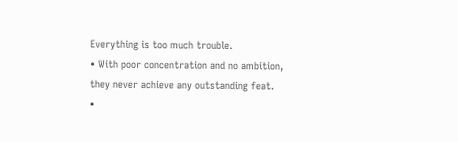Everything is too much trouble.
• With poor concentration and no ambition, they never achieve any outstanding feat.
•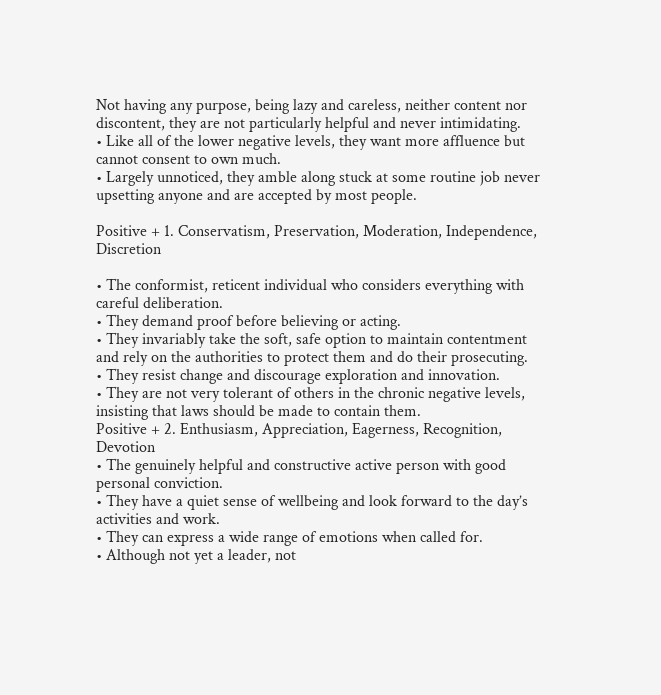Not having any purpose, being lazy and careless, neither content nor discontent, they are not particularly helpful and never intimidating.
• Like all of the lower negative levels, they want more affluence but cannot consent to own much.
• Largely unnoticed, they amble along stuck at some routine job never upsetting anyone and are accepted by most people.

Positive + 1. Conservatism, Preservation, Moderation, Independence, Discretion

• The conformist, reticent individual who considers everything with careful deliberation.
• They demand proof before believing or acting.
• They invariably take the soft, safe option to maintain contentment and rely on the authorities to protect them and do their prosecuting.
• They resist change and discourage exploration and innovation.
• They are not very tolerant of others in the chronic negative levels, insisting that laws should be made to contain them.
Positive + 2. Enthusiasm, Appreciation, Eagerness, Recognition, Devotion
• The genuinely helpful and constructive active person with good personal conviction.
• They have a quiet sense of wellbeing and look forward to the day’s activities and work.
• They can express a wide range of emotions when called for.
• Although not yet a leader, not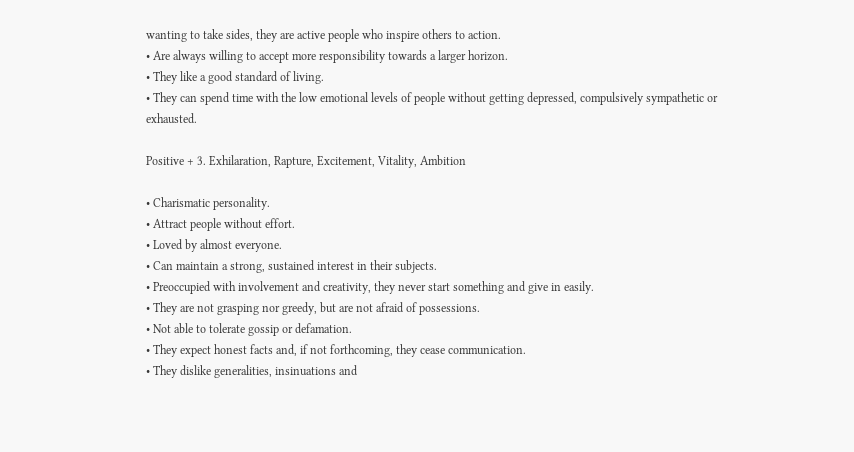wanting to take sides, they are active people who inspire others to action.
• Are always willing to accept more responsibility towards a larger horizon.
• They like a good standard of living.
• They can spend time with the low emotional levels of people without getting depressed, compulsively sympathetic or exhausted.

Positive + 3. Exhilaration, Rapture, Excitement, Vitality, Ambition

• Charismatic personality.
• Attract people without effort.
• Loved by almost everyone.
• Can maintain a strong, sustained interest in their subjects.
• Preoccupied with involvement and creativity, they never start something and give in easily.
• They are not grasping nor greedy, but are not afraid of possessions.
• Not able to tolerate gossip or defamation.
• They expect honest facts and, if not forthcoming, they cease communication.
• They dislike generalities, insinuations and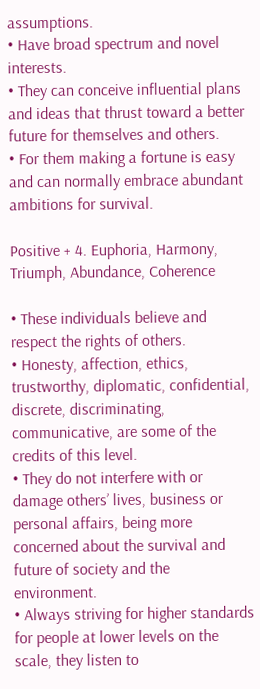assumptions.
• Have broad spectrum and novel interests.
• They can conceive influential plans and ideas that thrust toward a better future for themselves and others.
• For them making a fortune is easy and can normally embrace abundant ambitions for survival.

Positive + 4. Euphoria, Harmony, Triumph, Abundance, Coherence

• These individuals believe and respect the rights of others.
• Honesty, affection, ethics, trustworthy, diplomatic, confidential, discrete, discriminating, communicative, are some of the credits of this level.
• They do not interfere with or damage others’ lives, business or personal affairs, being more concerned about the survival and future of society and the environment.
• Always striving for higher standards for people at lower levels on the scale, they listen to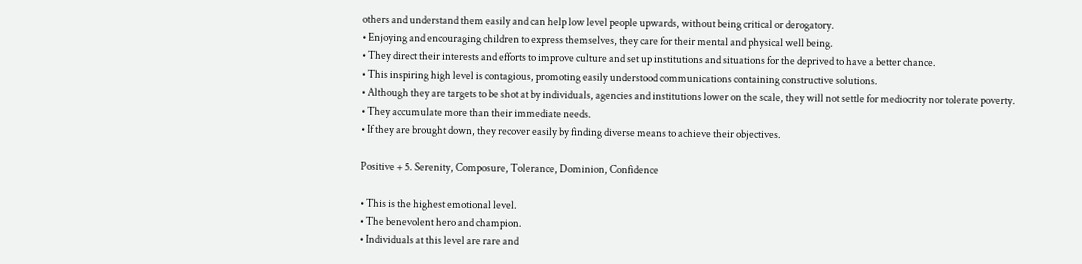others and understand them easily and can help low level people upwards, without being critical or derogatory.
• Enjoying and encouraging children to express themselves, they care for their mental and physical well being.
• They direct their interests and efforts to improve culture and set up institutions and situations for the deprived to have a better chance.
• This inspiring high level is contagious, promoting easily understood communications containing constructive solutions.
• Although they are targets to be shot at by individuals, agencies and institutions lower on the scale, they will not settle for mediocrity nor tolerate poverty.
• They accumulate more than their immediate needs.
• If they are brought down, they recover easily by finding diverse means to achieve their objectives.

Positive + 5. Serenity, Composure, Tolerance, Dominion, Confidence

• This is the highest emotional level.
• The benevolent hero and champion.
• Individuals at this level are rare and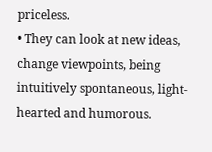priceless.
• They can look at new ideas, change viewpoints, being intuitively spontaneous, light-hearted and humorous.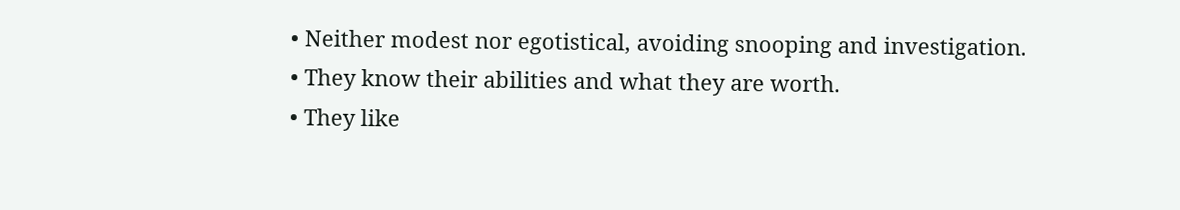• Neither modest nor egotistical, avoiding snooping and investigation.
• They know their abilities and what they are worth.
• They like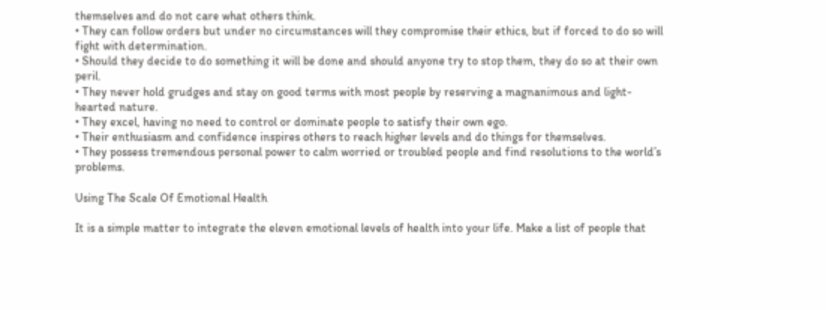themselves and do not care what others think.
• They can follow orders but under no circumstances will they compromise their ethics, but if forced to do so will fight with determination.
• Should they decide to do something it will be done and should anyone try to stop them, they do so at their own peril.
• They never hold grudges and stay on good terms with most people by reserving a magnanimous and light-hearted nature.
• They excel, having no need to control or dominate people to satisfy their own ego.
• Their enthusiasm and confidence inspires others to reach higher levels and do things for themselves.
• They possess tremendous personal power to calm worried or troubled people and find resolutions to the world’s problems.

Using The Scale Of Emotional Health

It is a simple matter to integrate the eleven emotional levels of health into your life. Make a list of people that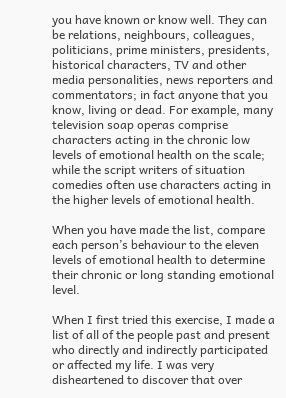you have known or know well. They can be relations, neighbours, colleagues, politicians, prime ministers, presidents, historical characters, TV and other media personalities, news reporters and commentators; in fact anyone that you know, living or dead. For example, many television soap operas comprise characters acting in the chronic low levels of emotional health on the scale; while the script writers of situation comedies often use characters acting in the higher levels of emotional health.

When you have made the list, compare each person’s behaviour to the eleven levels of emotional health to determine their chronic or long standing emotional level.

When I first tried this exercise, I made a list of all of the people past and present who directly and indirectly participated or affected my life. I was very disheartened to discover that over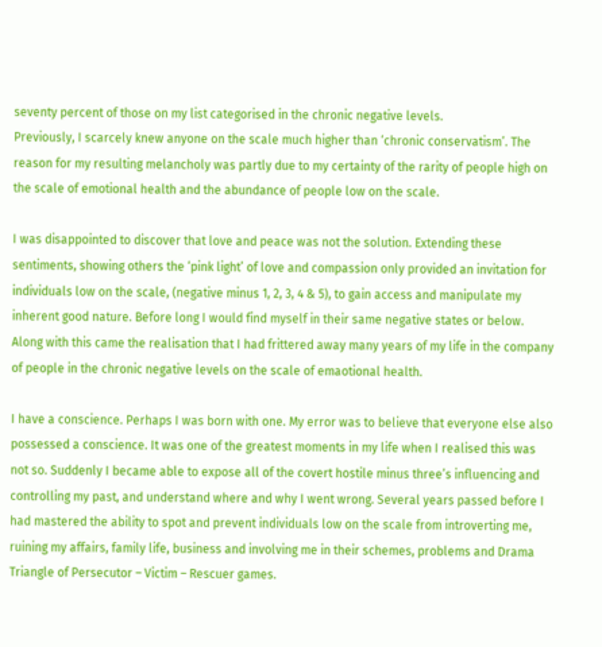seventy percent of those on my list categorised in the chronic negative levels.
Previously, I scarcely knew anyone on the scale much higher than ‘chronic conservatism’. The reason for my resulting melancholy was partly due to my certainty of the rarity of people high on the scale of emotional health and the abundance of people low on the scale.

I was disappointed to discover that love and peace was not the solution. Extending these sentiments, showing others the ‘pink light’ of love and compassion only provided an invitation for individuals low on the scale, (negative minus 1, 2, 3, 4 & 5), to gain access and manipulate my inherent good nature. Before long I would find myself in their same negative states or below. Along with this came the realisation that I had frittered away many years of my life in the company of people in the chronic negative levels on the scale of emaotional health.

I have a conscience. Perhaps I was born with one. My error was to believe that everyone else also possessed a conscience. It was one of the greatest moments in my life when I realised this was not so. Suddenly I became able to expose all of the covert hostile minus three’s influencing and controlling my past, and understand where and why I went wrong. Several years passed before I had mastered the ability to spot and prevent individuals low on the scale from introverting me, ruining my affairs, family life, business and involving me in their schemes, problems and Drama Triangle of Persecutor – Victim – Rescuer games.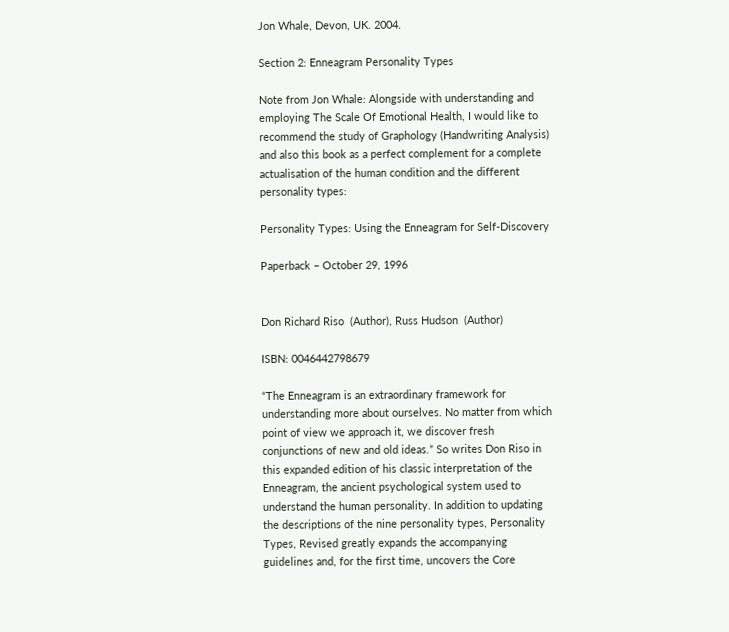Jon Whale, Devon, UK. 2004.

Section 2: Enneagram Personality Types

Note from Jon Whale: Alongside with understanding and employing The Scale Of Emotional Health, I would like to recommend the study of Graphology (Handwriting Analysis) and also this book as a perfect complement for a complete actualisation of the human condition and the different personality types:

Personality Types: Using the Enneagram for Self-Discovery

Paperback – October 29, 1996


Don Richard Riso  (Author), Russ Hudson  (Author)

ISBN: 0046442798679

“The Enneagram is an extraordinary framework for understanding more about ourselves. No matter from which point of view we approach it, we discover fresh conjunctions of new and old ideas.” So writes Don Riso in this expanded edition of his classic interpretation of the Enneagram, the ancient psychological system used to understand the human personality. In addition to updating the descriptions of the nine personality types, Personality Types, Revised greatly expands the accompanying guidelines and, for the first time, uncovers the Core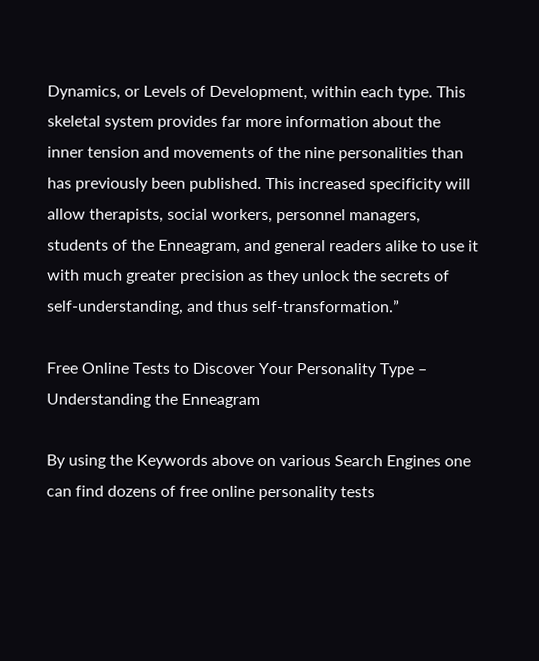Dynamics, or Levels of Development, within each type. This skeletal system provides far more information about the inner tension and movements of the nine personalities than has previously been published. This increased specificity will allow therapists, social workers, personnel managers, students of the Enneagram, and general readers alike to use it with much greater precision as they unlock the secrets of self-understanding, and thus self-transformation.”

Free Online Tests to Discover Your Personality Type – Understanding the Enneagram

By using the Keywords above on various Search Engines one can find dozens of free online personality tests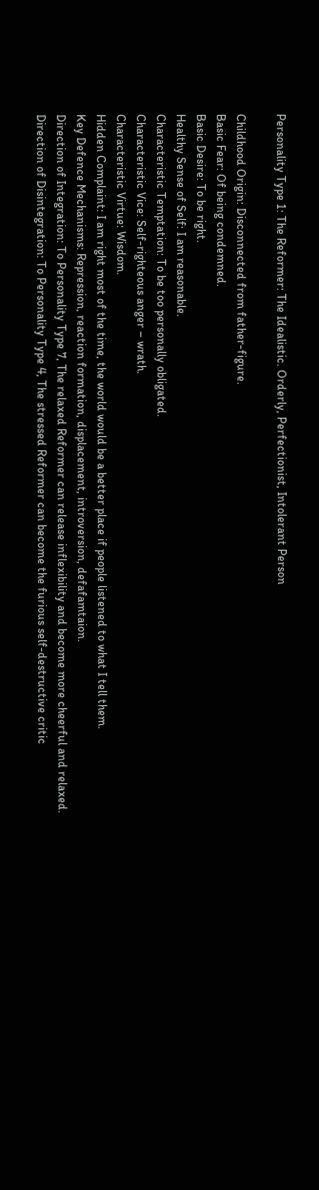Personality Type 1: The Reformer: The Idealistic. Orderly, Perfectionist, Intolerant Person

Childhood Origin: Disconnected from father-figure.
Basic Fear: Of being condemned.
Basic Desire: To be right.
Healthy Sense of Self: I am reasonable.
Characteristic Temptation: To be too personally obligated.
Characteristic Vice: Self-righteous anger – wrath.
Characteristic Virtue: Wisdom.
Hidden Complaint: I am right most of the time, the world would be a better place if people listened to what I tell them.
Key Defence Mechanisms: Repression, reaction formation, displacement, introversion, defafamtaion.
Direction of Integration: To Personality Type 7, The relaxed Reformer can release inflexibility and become more cheerful and relaxed.
Direction of Disintegration: To Personality Type 4, The stressed Reformer can become the furious self-destructive critic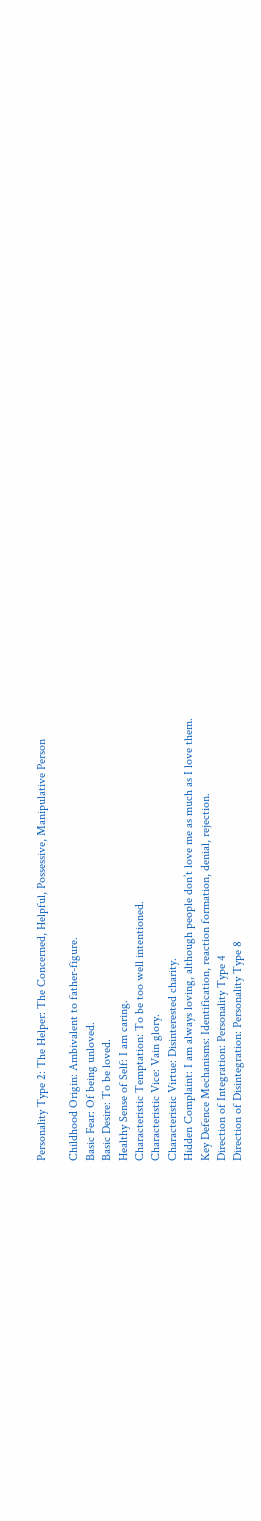Personality Type 2: The Helper: The Concerned, Helpful, Possessive, Manipulative Person

Childhood Origin: Ambivalent to father-figure.
Basic Fear: Of being unloved.
Basic Desire: To be loved.
Healthy Sense of Self: I am caring.
Characteristic Temptation: To be too well intentioned.
Characteristic Vice: Vain glory.
Characteristic Virtue: Disinterested charity.
Hidden Complaint: I am always loving, although people don’t love me as much as I love them.
Key Defence Mechanisms: Identification, reaction formation, denial, rejection.
Direction of Integration: Personality Type 4
Direction of Disintegration: Personality Type 8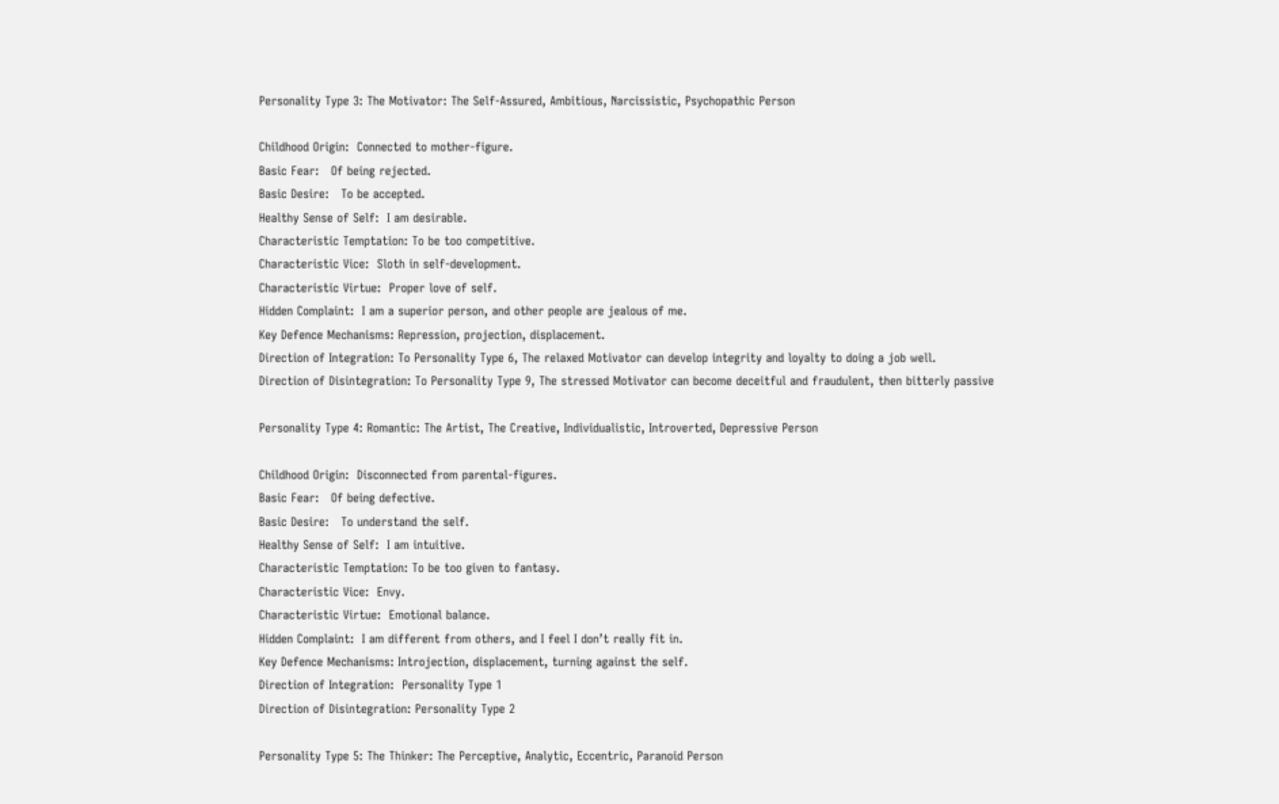Personality Type 3: The Motivator: The Self-Assured, Ambitious, Narcissistic, Psychopathic Person

Childhood Origin:  Connected to mother-figure.
Basic Fear:   Of being rejected.
Basic Desire:   To be accepted.
Healthy Sense of Self:  I am desirable.
Characteristic Temptation: To be too competitive.
Characteristic Vice:  Sloth in self-development.
Characteristic Virtue:  Proper love of self.
Hidden Complaint:  I am a superior person, and other people are jealous of me.
Key Defence Mechanisms: Repression, projection, displacement.
Direction of Integration: To Personality Type 6, The relaxed Motivator can develop integrity and loyalty to doing a job well.
Direction of Disintegration: To Personality Type 9, The stressed Motivator can become deceitful and fraudulent, then bitterly passive

Personality Type 4: Romantic: The Artist, The Creative, Individualistic, Introverted, Depressive Person

Childhood Origin:  Disconnected from parental-figures.
Basic Fear:   Of being defective.
Basic Desire:   To understand the self.
Healthy Sense of Self:  I am intuitive.
Characteristic Temptation: To be too given to fantasy.
Characteristic Vice:  Envy.
Characteristic Virtue:  Emotional balance.
Hidden Complaint:  I am different from others, and I feel I don’t really fit in.
Key Defence Mechanisms: Introjection, displacement, turning against the self.
Direction of Integration:  Personality Type 1
Direction of Disintegration: Personality Type 2

Personality Type 5: The Thinker: The Perceptive, Analytic, Eccentric, Paranoid Person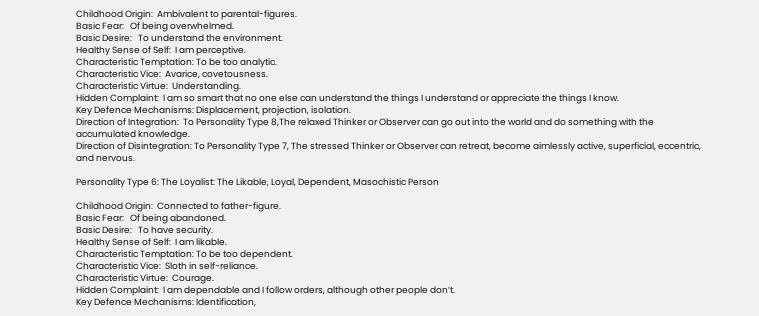Childhood Origin:  Ambivalent to parental-figures.
Basic Fear:   Of being overwhelmed.
Basic Desire:   To understand the environment.
Healthy Sense of Self:  I am perceptive.
Characteristic Temptation: To be too analytic.
Characteristic Vice:  Avarice, covetousness.
Characteristic Virtue:  Understanding.
Hidden Complaint:  I am so smart that no one else can understand the things I understand or appreciate the things I know.
Key Defence Mechanisms: Displacement, projection, isolation.
Direction of Integration:  To Personality Type 8,The relaxed Thinker or Observer can go out into the world and do something with the accumulated knowledge.
Direction of Disintegration: To Personality Type 7, The stressed Thinker or Observer can retreat, become aimlessly active, superficial, eccentric, and nervous.

Personality Type 6: The Loyalist: The Likable, Loyal, Dependent, Masochistic Person

Childhood Origin:  Connected to father-figure.
Basic Fear:   Of being abandoned.
Basic Desire:   To have security.
Healthy Sense of Self:  I am likable.
Characteristic Temptation: To be too dependent.
Characteristic Vice:  Sloth in self-reliance.
Characteristic Virtue:  Courage.
Hidden Complaint:  I am dependable and I follow orders, although other people don’t.
Key Defence Mechanisms: Identification,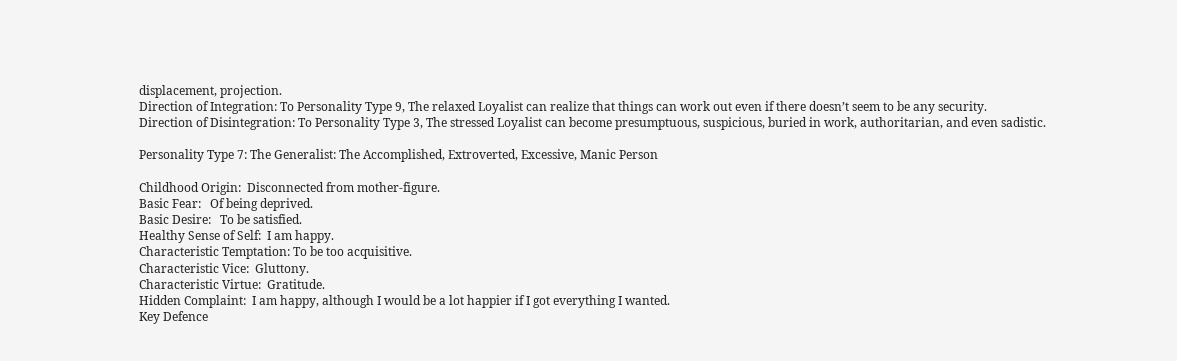displacement, projection.
Direction of Integration: To Personality Type 9, The relaxed Loyalist can realize that things can work out even if there doesn’t seem to be any security.
Direction of Disintegration: To Personality Type 3, The stressed Loyalist can become presumptuous, suspicious, buried in work, authoritarian, and even sadistic.

Personality Type 7: The Generalist: The Accomplished, Extroverted, Excessive, Manic Person

Childhood Origin:  Disconnected from mother-figure.
Basic Fear:   Of being deprived.
Basic Desire:   To be satisfied.
Healthy Sense of Self:  I am happy.
Characteristic Temptation: To be too acquisitive.
Characteristic Vice:  Gluttony.
Characteristic Virtue:  Gratitude.
Hidden Complaint:  I am happy, although I would be a lot happier if I got everything I wanted.
Key Defence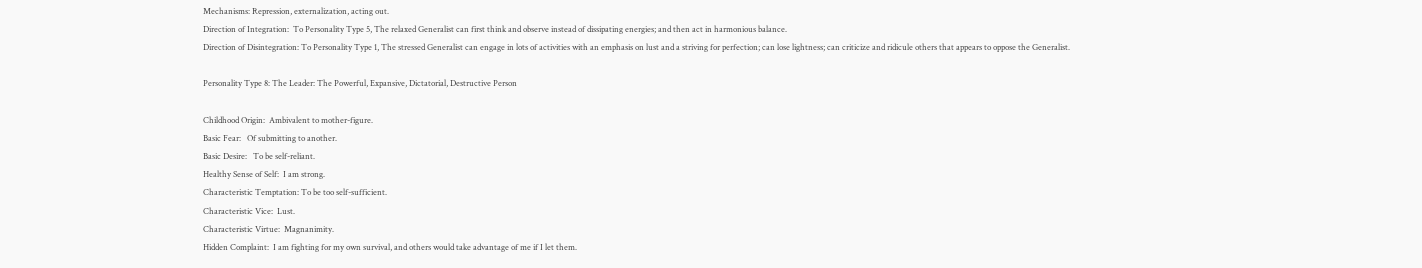Mechanisms: Repression, externalization, acting out.
Direction of Integration:  To Personality Type 5, The relaxed Generalist can first think and observe instead of dissipating energies; and then act in harmonious balance.
Direction of Disintegration: To Personality Type 1, The stressed Generalist can engage in lots of activities with an emphasis on lust and a striving for perfection; can lose lightness; can criticize and ridicule others that appears to oppose the Generalist.

Personality Type 8: The Leader: The Powerful, Expansive, Dictatorial, Destructive Person

Childhood Origin:  Ambivalent to mother-figure.
Basic Fear:   Of submitting to another.
Basic Desire:   To be self-reliant.
Healthy Sense of Self:  I am strong.
Characteristic Temptation: To be too self-sufficient.
Characteristic Vice:  Lust.
Characteristic Virtue:  Magnanimity.
Hidden Complaint:  I am fighting for my own survival, and others would take advantage of me if I let them.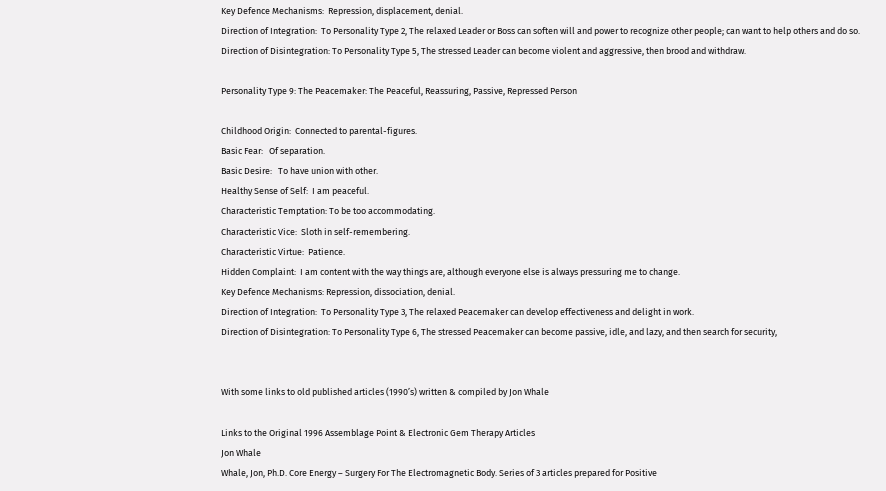Key Defence Mechanisms:  Repression, displacement, denial.
Direction of Integration:  To Personality Type 2, The relaxed Leader or Boss can soften will and power to recognize other people; can want to help others and do so.
Direction of Disintegration: To Personality Type 5, The stressed Leader can become violent and aggressive, then brood and withdraw.

Personality Type 9: The Peacemaker: The Peaceful, Reassuring, Passive, Repressed Person

Childhood Origin:  Connected to parental-figures.
Basic Fear:   Of separation.
Basic Desire:   To have union with other.
Healthy Sense of Self:  I am peaceful.
Characteristic Temptation: To be too accommodating.
Characteristic Vice:  Sloth in self-remembering.
Characteristic Virtue:  Patience.
Hidden Complaint:  I am content with the way things are, although everyone else is always pressuring me to change.
Key Defence Mechanisms: Repression, dissociation, denial.
Direction of Integration:  To Personality Type 3, The relaxed Peacemaker can develop effectiveness and delight in work.
Direction of Disintegration: To Personality Type 6, The stressed Peacemaker can become passive, idle, and lazy, and then search for security,


With some links to old published articles (1990’s) written & compiled by Jon Whale

Links to the Original 1996 Assemblage Point & Electronic Gem Therapy Articles
Jon Whale
Whale, Jon, Ph.D. Core Energy – Surgery For The Electromagnetic Body. Series of 3 articles prepared for Positive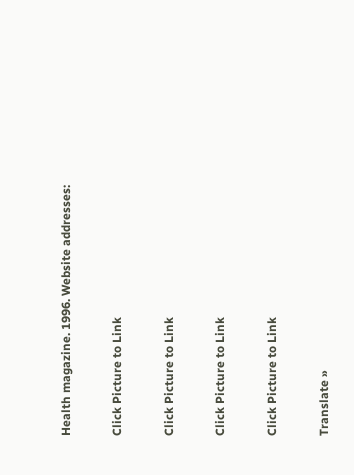Health magazine. 1996. Website addresses:

Click Picture to Link

Click Picture to Link

Click Picture to Link

Click Picture to Link

Translate »